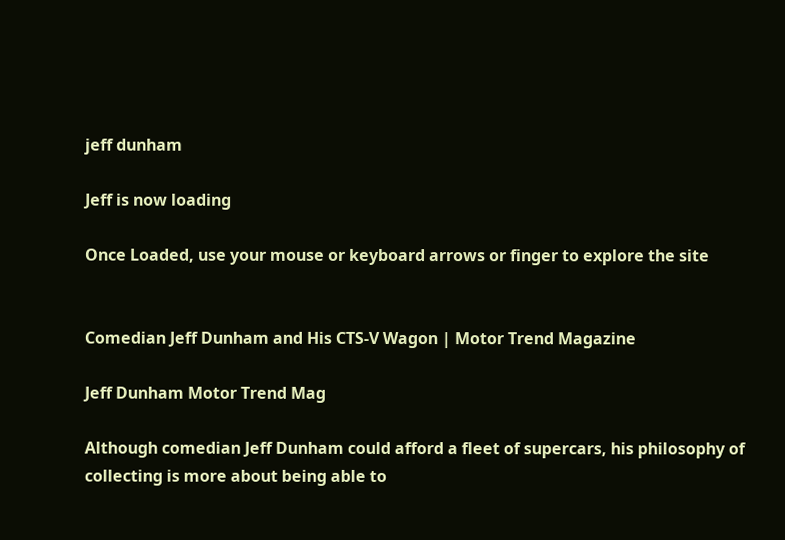jeff dunham

Jeff is now loading

Once Loaded, use your mouse or keyboard arrows or finger to explore the site


Comedian Jeff Dunham and His CTS-V Wagon | Motor Trend Magazine

Jeff Dunham Motor Trend Mag

Although comedian Jeff Dunham could afford a fleet of supercars, his philosophy of collecting is more about being able to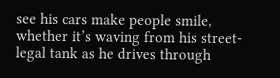see his cars make people smile, whether it’s waving from his street-legal tank as he drives through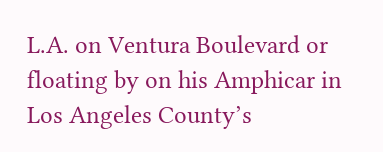L.A. on Ventura Boulevard or floating by on his Amphicar in Los Angeles County’s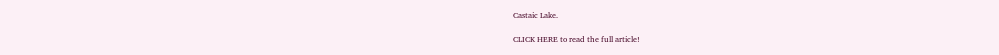Castaic Lake.

CLICK HERE to read the full article!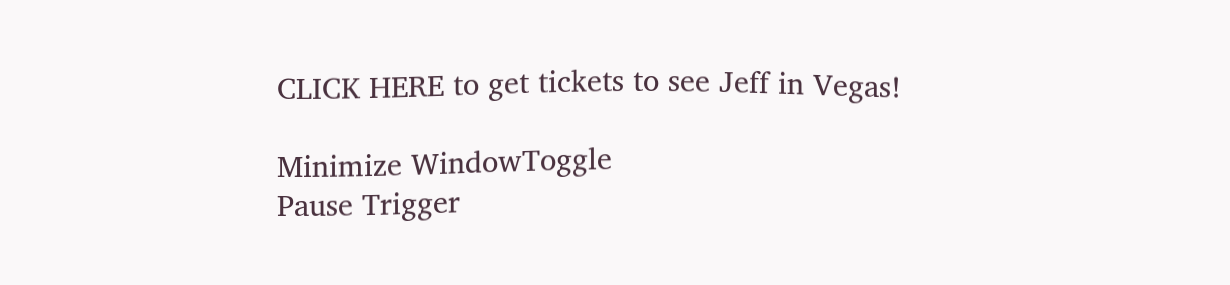CLICK HERE to get tickets to see Jeff in Vegas!

Minimize WindowToggle
Pause Trigger